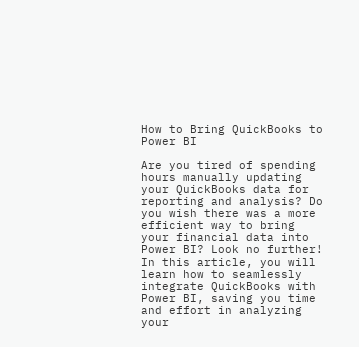How to Bring QuickBooks to Power BI

Are you tired of spending hours manually updating your QuickBooks data for reporting and analysis? Do you wish there was a more efficient way to bring your financial data into Power BI? Look no further! In this article, you will learn how to seamlessly integrate QuickBooks with Power BI, saving you time and effort in analyzing your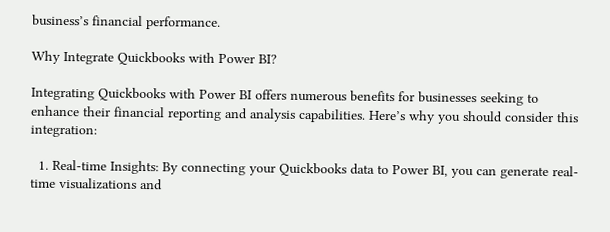business’s financial performance.

Why Integrate Quickbooks with Power BI?

Integrating Quickbooks with Power BI offers numerous benefits for businesses seeking to enhance their financial reporting and analysis capabilities. Here’s why you should consider this integration:

  1. Real-time Insights: By connecting your Quickbooks data to Power BI, you can generate real-time visualizations and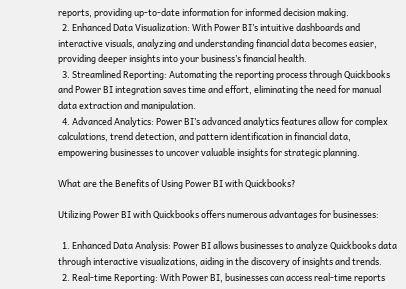reports, providing up-to-date information for informed decision making.
  2. Enhanced Data Visualization: With Power BI’s intuitive dashboards and interactive visuals, analyzing and understanding financial data becomes easier, providing deeper insights into your business’s financial health.
  3. Streamlined Reporting: Automating the reporting process through Quickbooks and Power BI integration saves time and effort, eliminating the need for manual data extraction and manipulation.
  4. Advanced Analytics: Power BI’s advanced analytics features allow for complex calculations, trend detection, and pattern identification in financial data, empowering businesses to uncover valuable insights for strategic planning.

What are the Benefits of Using Power BI with Quickbooks?

Utilizing Power BI with Quickbooks offers numerous advantages for businesses:

  1. Enhanced Data Analysis: Power BI allows businesses to analyze Quickbooks data through interactive visualizations, aiding in the discovery of insights and trends.
  2. Real-time Reporting: With Power BI, businesses can access real-time reports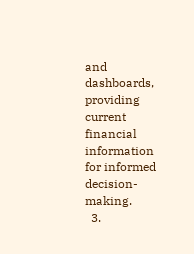and dashboards, providing current financial information for informed decision-making.
  3.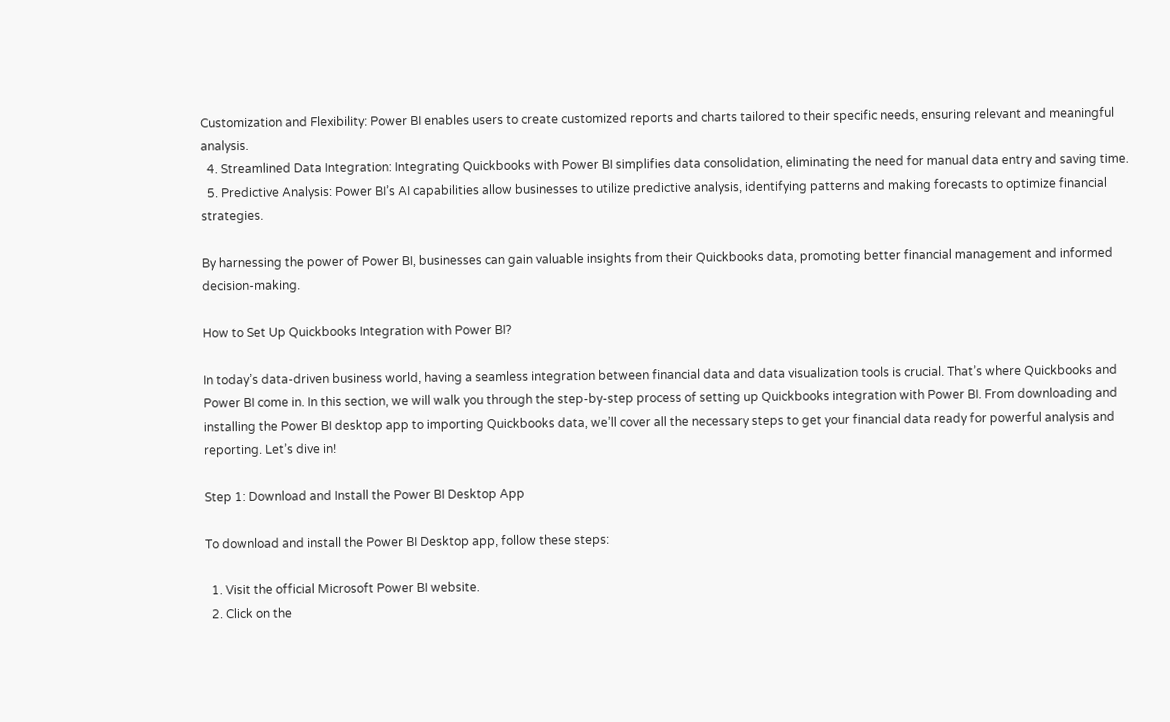Customization and Flexibility: Power BI enables users to create customized reports and charts tailored to their specific needs, ensuring relevant and meaningful analysis.
  4. Streamlined Data Integration: Integrating Quickbooks with Power BI simplifies data consolidation, eliminating the need for manual data entry and saving time.
  5. Predictive Analysis: Power BI’s AI capabilities allow businesses to utilize predictive analysis, identifying patterns and making forecasts to optimize financial strategies.

By harnessing the power of Power BI, businesses can gain valuable insights from their Quickbooks data, promoting better financial management and informed decision-making.

How to Set Up Quickbooks Integration with Power BI?

In today’s data-driven business world, having a seamless integration between financial data and data visualization tools is crucial. That’s where Quickbooks and Power BI come in. In this section, we will walk you through the step-by-step process of setting up Quickbooks integration with Power BI. From downloading and installing the Power BI desktop app to importing Quickbooks data, we’ll cover all the necessary steps to get your financial data ready for powerful analysis and reporting. Let’s dive in!

Step 1: Download and Install the Power BI Desktop App

To download and install the Power BI Desktop app, follow these steps:

  1. Visit the official Microsoft Power BI website.
  2. Click on the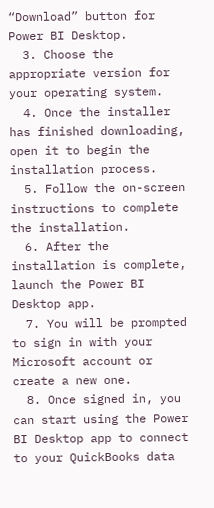“Download” button for Power BI Desktop.
  3. Choose the appropriate version for your operating system.
  4. Once the installer has finished downloading, open it to begin the installation process.
  5. Follow the on-screen instructions to complete the installation.
  6. After the installation is complete, launch the Power BI Desktop app.
  7. You will be prompted to sign in with your Microsoft account or create a new one.
  8. Once signed in, you can start using the Power BI Desktop app to connect to your QuickBooks data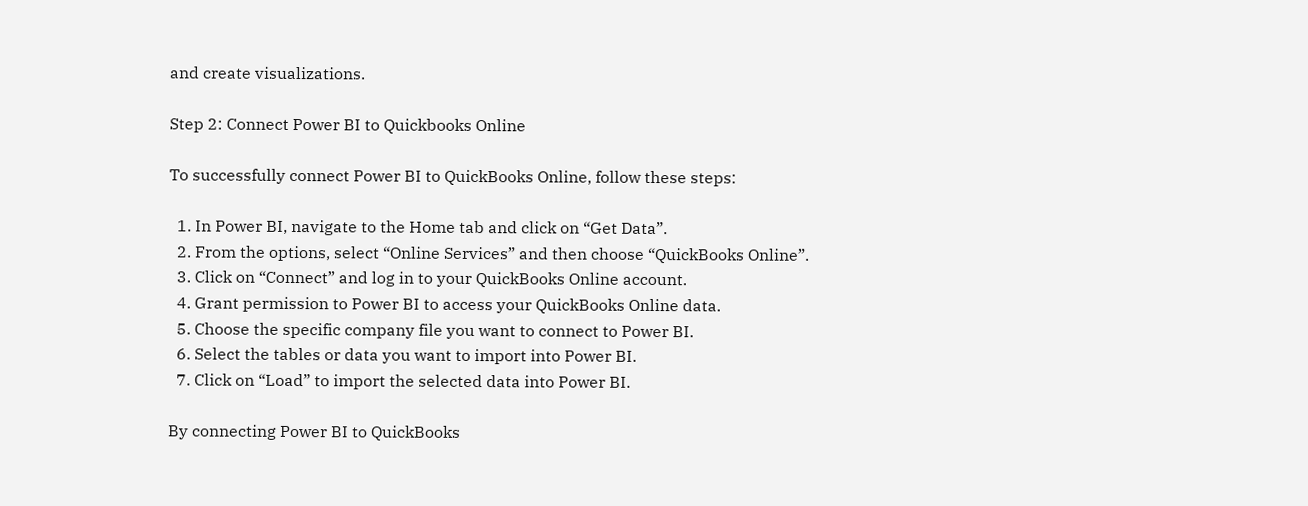and create visualizations.

Step 2: Connect Power BI to Quickbooks Online

To successfully connect Power BI to QuickBooks Online, follow these steps:

  1. In Power BI, navigate to the Home tab and click on “Get Data”.
  2. From the options, select “Online Services” and then choose “QuickBooks Online”.
  3. Click on “Connect” and log in to your QuickBooks Online account.
  4. Grant permission to Power BI to access your QuickBooks Online data.
  5. Choose the specific company file you want to connect to Power BI.
  6. Select the tables or data you want to import into Power BI.
  7. Click on “Load” to import the selected data into Power BI.

By connecting Power BI to QuickBooks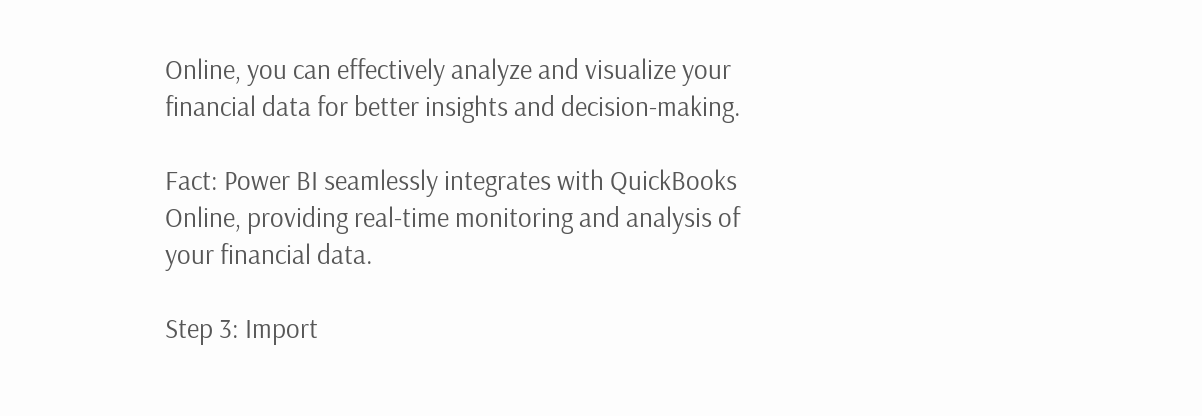Online, you can effectively analyze and visualize your financial data for better insights and decision-making.

Fact: Power BI seamlessly integrates with QuickBooks Online, providing real-time monitoring and analysis of your financial data.

Step 3: Import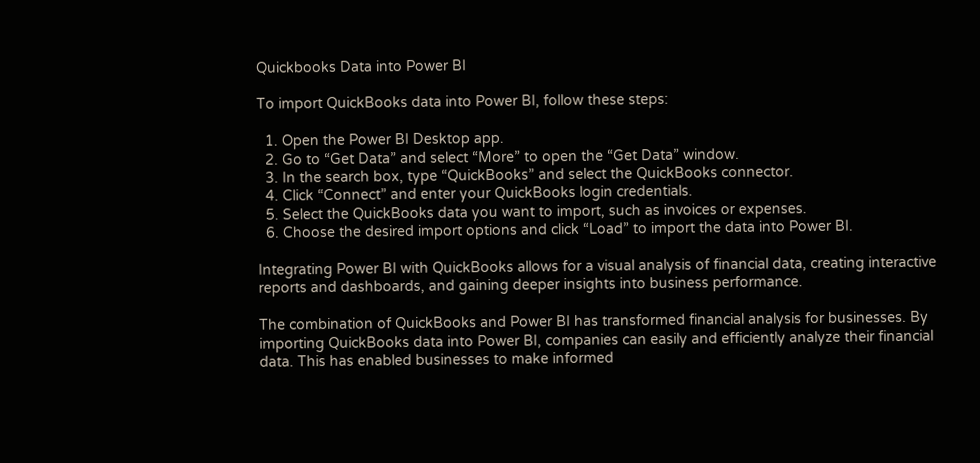Quickbooks Data into Power BI

To import QuickBooks data into Power BI, follow these steps:

  1. Open the Power BI Desktop app.
  2. Go to “Get Data” and select “More” to open the “Get Data” window.
  3. In the search box, type “QuickBooks” and select the QuickBooks connector.
  4. Click “Connect” and enter your QuickBooks login credentials.
  5. Select the QuickBooks data you want to import, such as invoices or expenses.
  6. Choose the desired import options and click “Load” to import the data into Power BI.

Integrating Power BI with QuickBooks allows for a visual analysis of financial data, creating interactive reports and dashboards, and gaining deeper insights into business performance.

The combination of QuickBooks and Power BI has transformed financial analysis for businesses. By importing QuickBooks data into Power BI, companies can easily and efficiently analyze their financial data. This has enabled businesses to make informed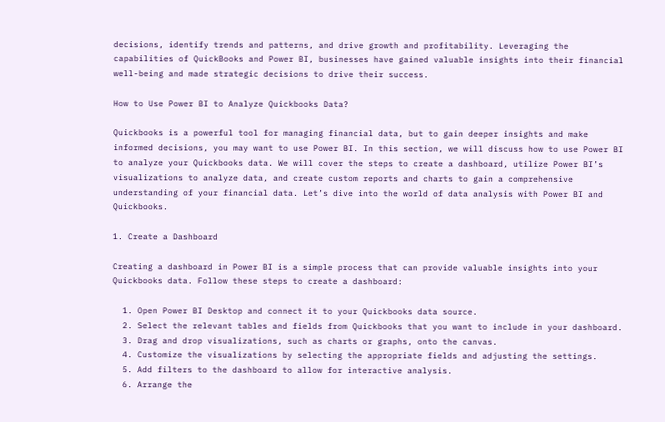decisions, identify trends and patterns, and drive growth and profitability. Leveraging the capabilities of QuickBooks and Power BI, businesses have gained valuable insights into their financial well-being and made strategic decisions to drive their success.

How to Use Power BI to Analyze Quickbooks Data?

Quickbooks is a powerful tool for managing financial data, but to gain deeper insights and make informed decisions, you may want to use Power BI. In this section, we will discuss how to use Power BI to analyze your Quickbooks data. We will cover the steps to create a dashboard, utilize Power BI’s visualizations to analyze data, and create custom reports and charts to gain a comprehensive understanding of your financial data. Let’s dive into the world of data analysis with Power BI and Quickbooks.

1. Create a Dashboard

Creating a dashboard in Power BI is a simple process that can provide valuable insights into your Quickbooks data. Follow these steps to create a dashboard:

  1. Open Power BI Desktop and connect it to your Quickbooks data source.
  2. Select the relevant tables and fields from Quickbooks that you want to include in your dashboard.
  3. Drag and drop visualizations, such as charts or graphs, onto the canvas.
  4. Customize the visualizations by selecting the appropriate fields and adjusting the settings.
  5. Add filters to the dashboard to allow for interactive analysis.
  6. Arrange the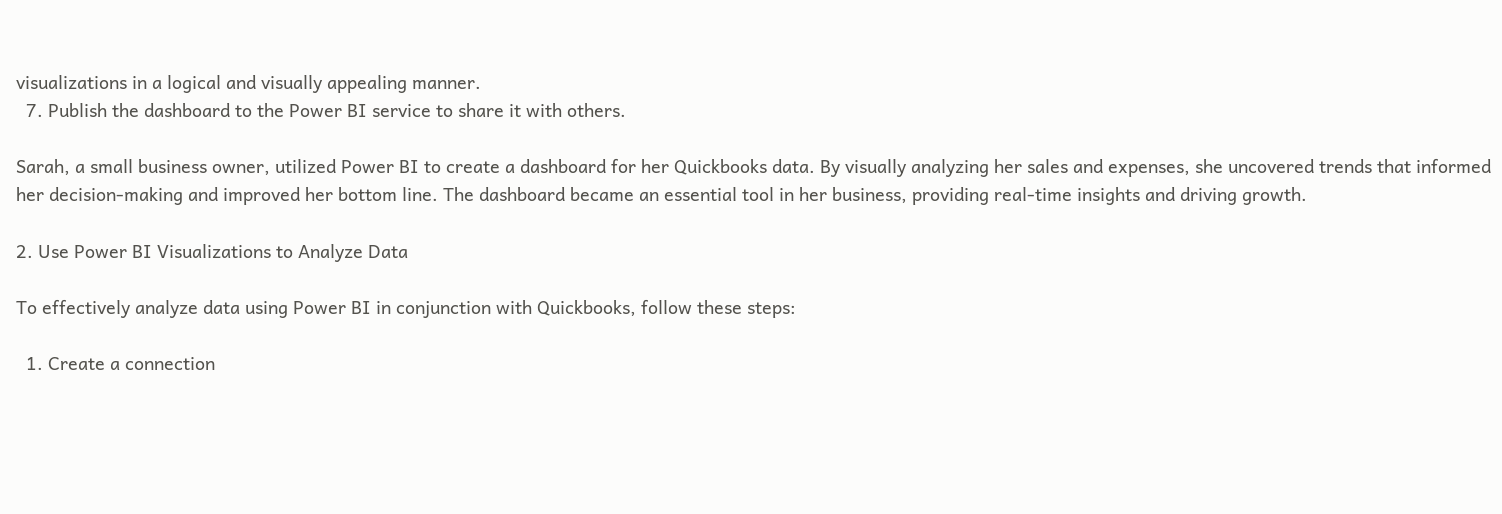visualizations in a logical and visually appealing manner.
  7. Publish the dashboard to the Power BI service to share it with others.

Sarah, a small business owner, utilized Power BI to create a dashboard for her Quickbooks data. By visually analyzing her sales and expenses, she uncovered trends that informed her decision-making and improved her bottom line. The dashboard became an essential tool in her business, providing real-time insights and driving growth.

2. Use Power BI Visualizations to Analyze Data

To effectively analyze data using Power BI in conjunction with Quickbooks, follow these steps:

  1. Create a connection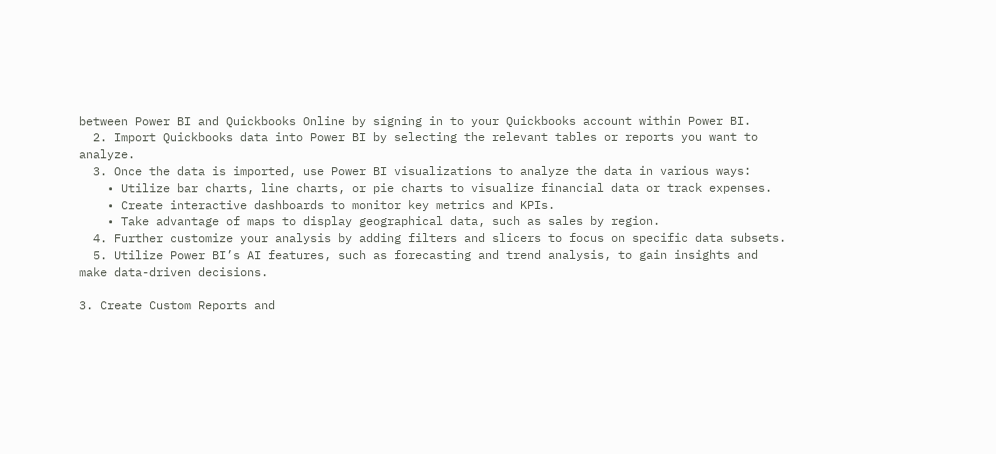between Power BI and Quickbooks Online by signing in to your Quickbooks account within Power BI.
  2. Import Quickbooks data into Power BI by selecting the relevant tables or reports you want to analyze.
  3. Once the data is imported, use Power BI visualizations to analyze the data in various ways:
    • Utilize bar charts, line charts, or pie charts to visualize financial data or track expenses.
    • Create interactive dashboards to monitor key metrics and KPIs.
    • Take advantage of maps to display geographical data, such as sales by region.
  4. Further customize your analysis by adding filters and slicers to focus on specific data subsets.
  5. Utilize Power BI’s AI features, such as forecasting and trend analysis, to gain insights and make data-driven decisions.

3. Create Custom Reports and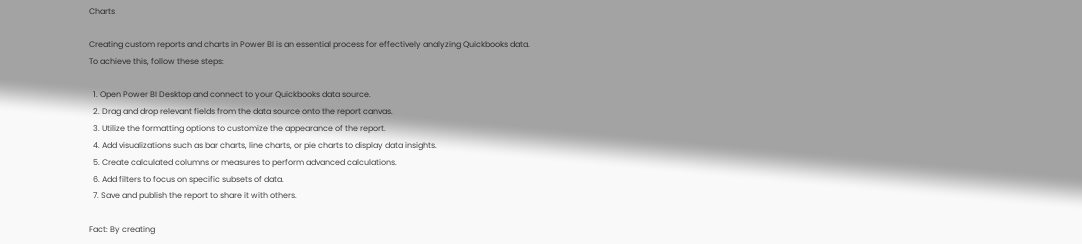Charts

Creating custom reports and charts in Power BI is an essential process for effectively analyzing Quickbooks data. To achieve this, follow these steps:

  1. Open Power BI Desktop and connect to your Quickbooks data source.
  2. Drag and drop relevant fields from the data source onto the report canvas.
  3. Utilize the formatting options to customize the appearance of the report.
  4. Add visualizations such as bar charts, line charts, or pie charts to display data insights.
  5. Create calculated columns or measures to perform advanced calculations.
  6. Add filters to focus on specific subsets of data.
  7. Save and publish the report to share it with others.

Fact: By creating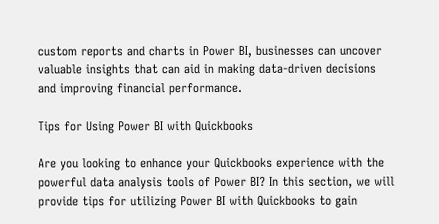custom reports and charts in Power BI, businesses can uncover valuable insights that can aid in making data-driven decisions and improving financial performance.

Tips for Using Power BI with Quickbooks

Are you looking to enhance your Quickbooks experience with the powerful data analysis tools of Power BI? In this section, we will provide tips for utilizing Power BI with Quickbooks to gain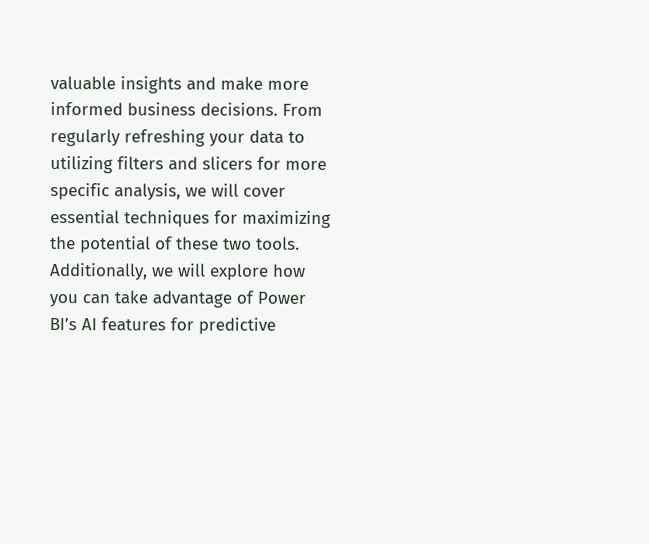valuable insights and make more informed business decisions. From regularly refreshing your data to utilizing filters and slicers for more specific analysis, we will cover essential techniques for maximizing the potential of these two tools. Additionally, we will explore how you can take advantage of Power BI’s AI features for predictive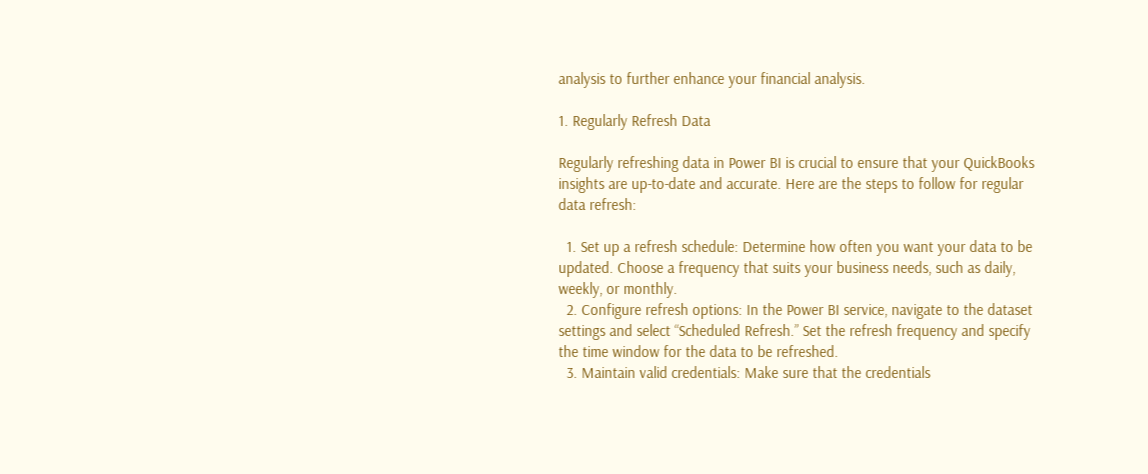analysis to further enhance your financial analysis.

1. Regularly Refresh Data

Regularly refreshing data in Power BI is crucial to ensure that your QuickBooks insights are up-to-date and accurate. Here are the steps to follow for regular data refresh:

  1. Set up a refresh schedule: Determine how often you want your data to be updated. Choose a frequency that suits your business needs, such as daily, weekly, or monthly.
  2. Configure refresh options: In the Power BI service, navigate to the dataset settings and select “Scheduled Refresh.” Set the refresh frequency and specify the time window for the data to be refreshed.
  3. Maintain valid credentials: Make sure that the credentials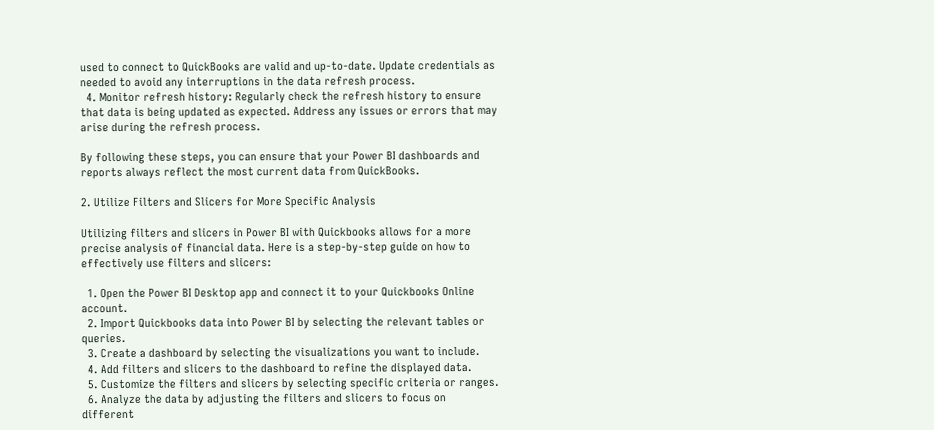used to connect to QuickBooks are valid and up-to-date. Update credentials as needed to avoid any interruptions in the data refresh process.
  4. Monitor refresh history: Regularly check the refresh history to ensure that data is being updated as expected. Address any issues or errors that may arise during the refresh process.

By following these steps, you can ensure that your Power BI dashboards and reports always reflect the most current data from QuickBooks.

2. Utilize Filters and Slicers for More Specific Analysis

Utilizing filters and slicers in Power BI with Quickbooks allows for a more precise analysis of financial data. Here is a step-by-step guide on how to effectively use filters and slicers:

  1. Open the Power BI Desktop app and connect it to your Quickbooks Online account.
  2. Import Quickbooks data into Power BI by selecting the relevant tables or queries.
  3. Create a dashboard by selecting the visualizations you want to include.
  4. Add filters and slicers to the dashboard to refine the displayed data.
  5. Customize the filters and slicers by selecting specific criteria or ranges.
  6. Analyze the data by adjusting the filters and slicers to focus on different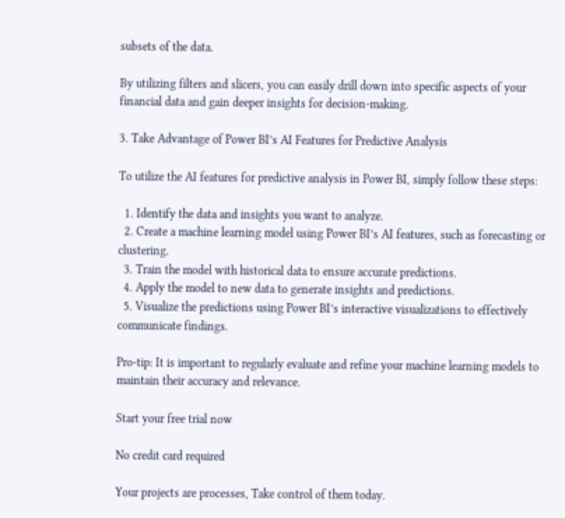subsets of the data.

By utilizing filters and slicers, you can easily drill down into specific aspects of your financial data and gain deeper insights for decision-making.

3. Take Advantage of Power BI’s AI Features for Predictive Analysis

To utilize the AI features for predictive analysis in Power BI, simply follow these steps:

  1. Identify the data and insights you want to analyze.
  2. Create a machine learning model using Power BI’s AI features, such as forecasting or clustering.
  3. Train the model with historical data to ensure accurate predictions.
  4. Apply the model to new data to generate insights and predictions.
  5. Visualize the predictions using Power BI’s interactive visualizations to effectively communicate findings.

Pro-tip: It is important to regularly evaluate and refine your machine learning models to maintain their accuracy and relevance.

Start your free trial now

No credit card required

Your projects are processes, Take control of them today.